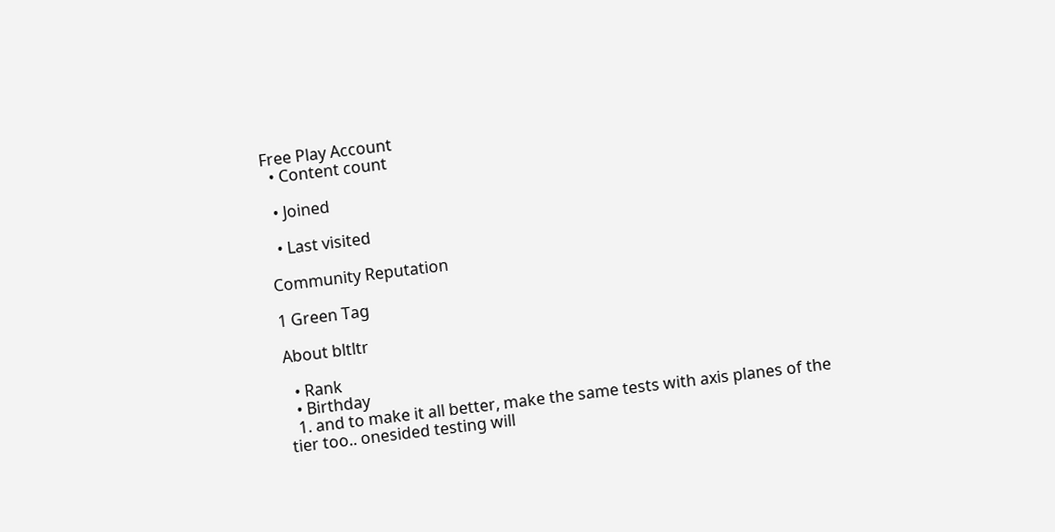Free Play Account
  • Content count

  • Joined

  • Last visited

Community Reputation

1 Green Tag

About bltltr

  • Rank
  • Birthday
  1. and to make it all better, make the same tests with axis planes of the tier too.. onesided testing will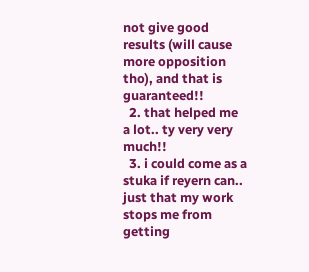not give good results (will cause more opposition tho), and that is guaranteed!!
  2. that helped me a lot.. ty very very much!!
  3. i could come as a stuka if reyern can.. just that my work stops me from getting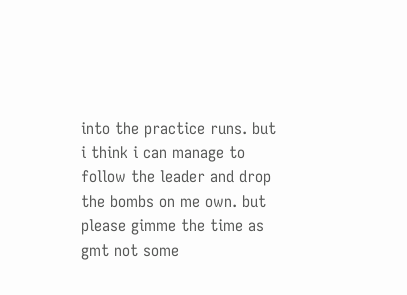into the practice runs. but i think i can manage to follow the leader and drop the bombs on me own. but please gimme the time as gmt not some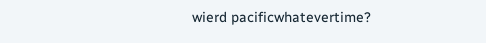wierd pacificwhatevertime?